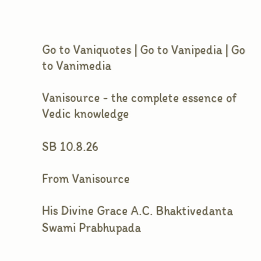Go to Vaniquotes | Go to Vanipedia | Go to Vanimedia

Vanisource - the complete essence of Vedic knowledge

SB 10.8.26

From Vanisource

His Divine Grace A.C. Bhaktivedanta Swami Prabhupada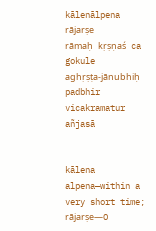kālenālpena rājarṣe
rāmaḥ kṛṣṇaś ca gokule
aghṛṣṭa-jānubhiḥ padbhir
vicakramatur añjasā


kālena alpena—within a very short time; rājarṣe—O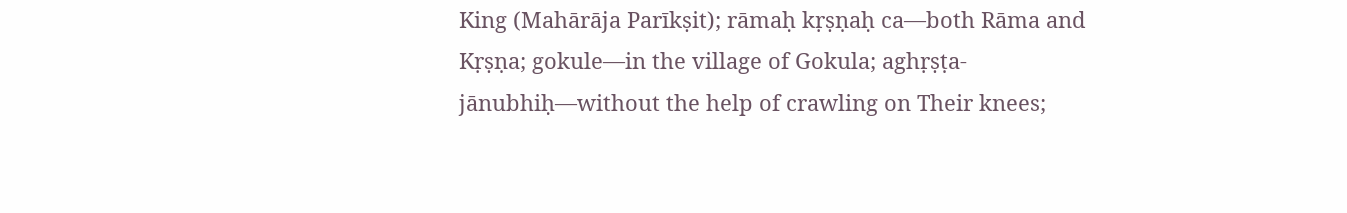King (Mahārāja Parīkṣit); rāmaḥ kṛṣṇaḥ ca—both Rāma and Kṛṣṇa; gokule—in the village of Gokula; aghṛṣṭa-jānubhiḥ—without the help of crawling on Their knees;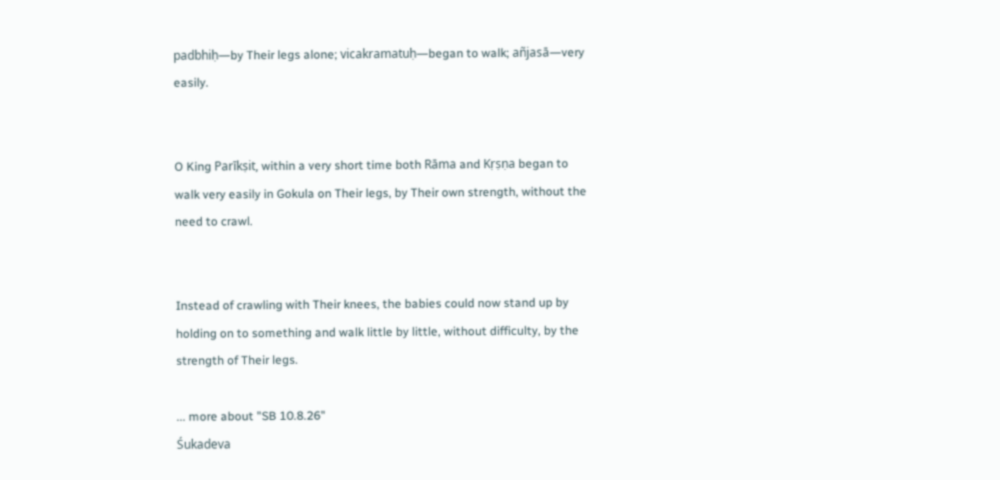padbhiḥ—by Their legs alone; vicakramatuḥ—began to walk; añjasā—very easily.


O King Parīkṣit, within a very short time both Rāma and Kṛṣṇa began to walk very easily in Gokula on Their legs, by Their own strength, without the need to crawl.


Instead of crawling with Their knees, the babies could now stand up by holding on to something and walk little by little, without difficulty, by the strength of Their legs.

... more about "SB 10.8.26"
Śukadeva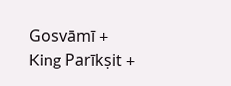Gosvāmī +
King Parīkṣit +